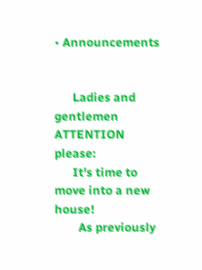• Announcements


      Ladies and gentlemen ATTENTION please:
      It's time to move into a new house!
        As previously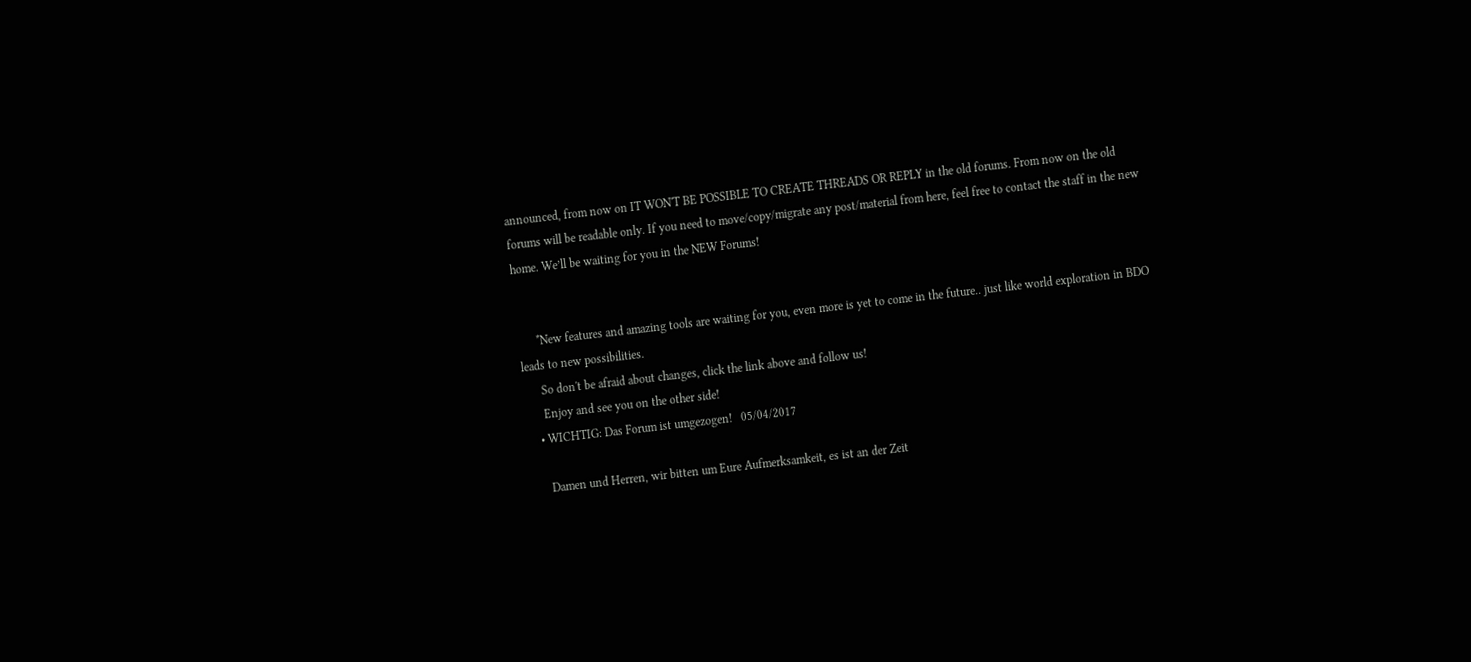announced, from now on IT WON'T BE POSSIBLE TO CREATE THREADS OR REPLY in the old forums. From now on the old forums will be readable only. If you need to move/copy/migrate any post/material from here, feel free to contact the staff in the new home. We’ll be waiting for you in the NEW Forums!


      *New features and amazing tools are waiting for you, even more is yet to come in the future.. just like world exploration in BDO leads to new possibilities.
      So don't be afraid about changes, click the link above and follow us!
      Enjoy and see you on the other side!
    • WICHTIG: Das Forum ist umgezogen!   05/04/2017

      Damen und Herren, wir bitten um Eure Aufmerksamkeit, es ist an der Zeit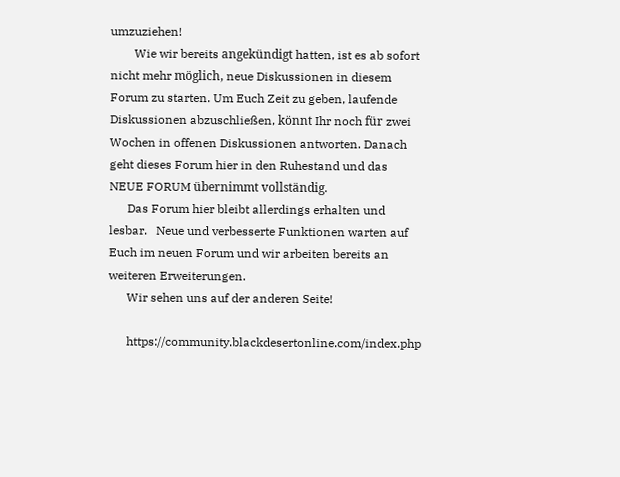umzuziehen!
        Wie wir bereits angekündigt hatten, ist es ab sofort nicht mehr möglich, neue Diskussionen in diesem Forum zu starten. Um Euch Zeit zu geben, laufende Diskussionen abzuschließen, könnt Ihr noch für zwei Wochen in offenen Diskussionen antworten. Danach geht dieses Forum hier in den Ruhestand und das NEUE FORUM übernimmt vollständig.
      Das Forum hier bleibt allerdings erhalten und lesbar.   Neue und verbesserte Funktionen warten auf Euch im neuen Forum und wir arbeiten bereits an weiteren Erweiterungen.
      Wir sehen uns auf der anderen Seite!

      https://community.blackdesertonline.com/index.php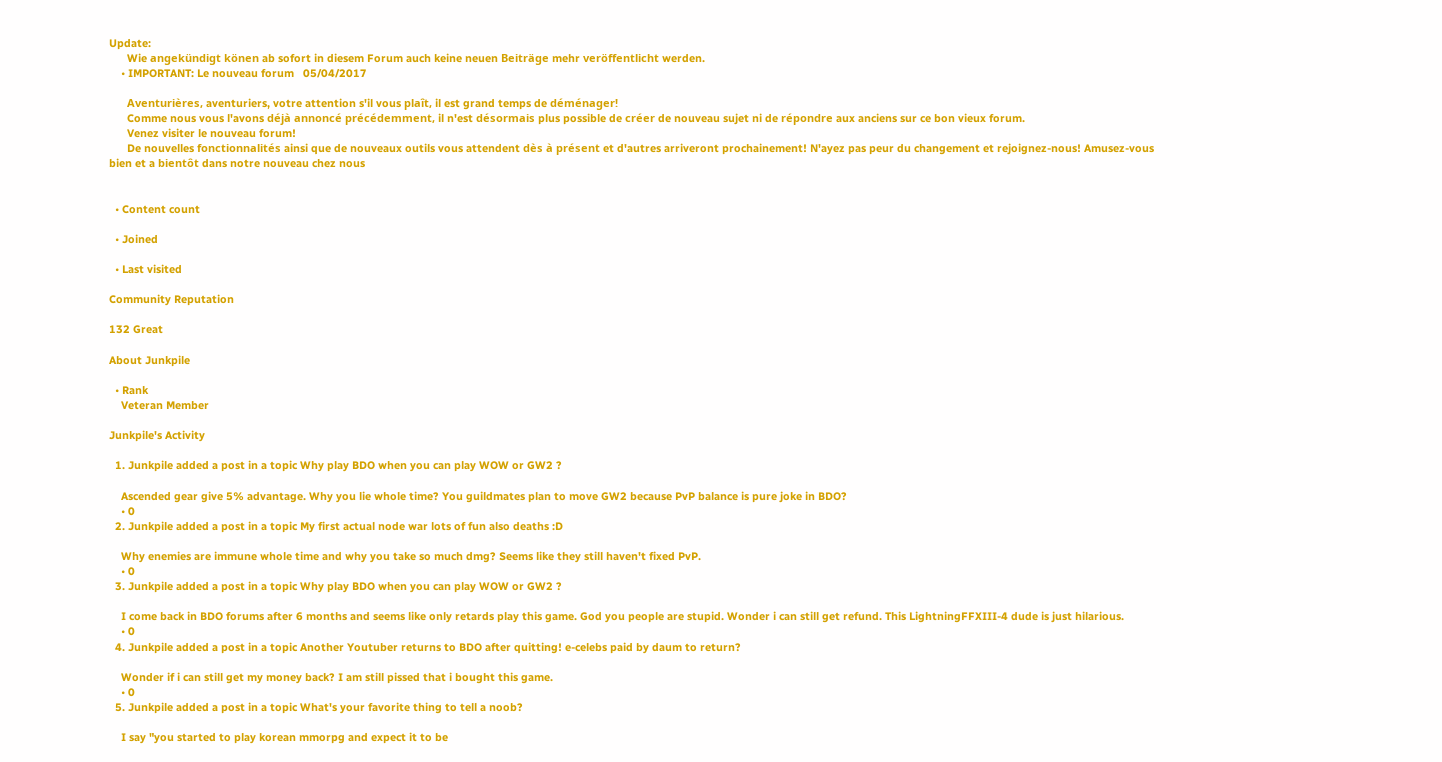Update:
      Wie angekündigt könen ab sofort in diesem Forum auch keine neuen Beiträge mehr veröffentlicht werden.
    • IMPORTANT: Le nouveau forum   05/04/2017

      Aventurières, aventuriers, votre attention s'il vous plaît, il est grand temps de déménager!
      Comme nous vous l'avons déjà annoncé précédemment, il n'est désormais plus possible de créer de nouveau sujet ni de répondre aux anciens sur ce bon vieux forum.
      Venez visiter le nouveau forum!
      De nouvelles fonctionnalités ainsi que de nouveaux outils vous attendent dès à présent et d'autres arriveront prochainement! N'ayez pas peur du changement et rejoignez-nous! Amusez-vous bien et a bientôt dans notre nouveau chez nous


  • Content count

  • Joined

  • Last visited

Community Reputation

132 Great

About Junkpile

  • Rank
    Veteran Member

Junkpile's Activity

  1. Junkpile added a post in a topic Why play BDO when you can play WOW or GW2 ?

    Ascended gear give 5% advantage. Why you lie whole time? You guildmates plan to move GW2 because PvP balance is pure joke in BDO?
    • 0
  2. Junkpile added a post in a topic My first actual node war lots of fun also deaths :D

    Why enemies are immune whole time and why you take so much dmg? Seems like they still haven't fixed PvP.
    • 0
  3. Junkpile added a post in a topic Why play BDO when you can play WOW or GW2 ?

    I come back in BDO forums after 6 months and seems like only retards play this game. God you people are stupid. Wonder i can still get refund. This LightningFFXIII-4 dude is just hilarious.
    • 0
  4. Junkpile added a post in a topic Another Youtuber returns to BDO after quitting! e-celebs paid by daum to return?

    Wonder if i can still get my money back? I am still pissed that i bought this game.
    • 0
  5. Junkpile added a post in a topic What's your favorite thing to tell a noob?

    I say "you started to play korean mmorpg and expect it to be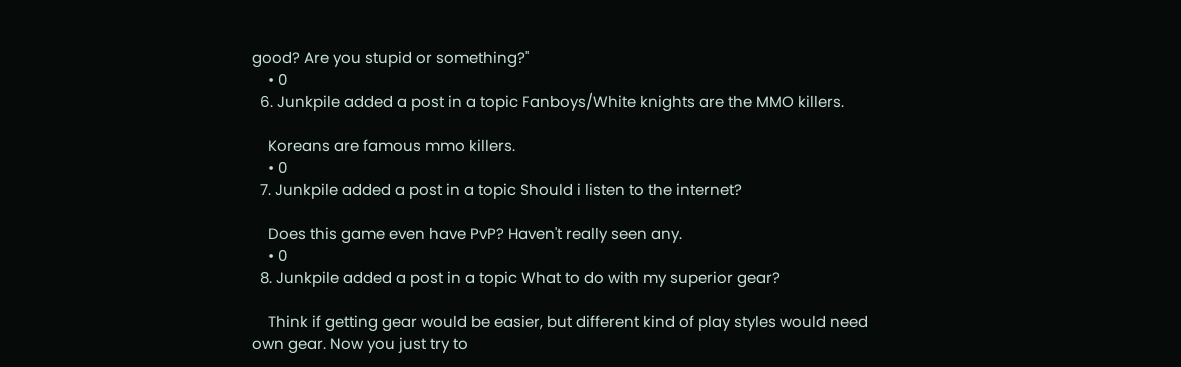good? Are you stupid or something?"
    • 0
  6. Junkpile added a post in a topic Fanboys/White knights are the MMO killers.

    Koreans are famous mmo killers.
    • 0
  7. Junkpile added a post in a topic Should i listen to the internet?

    Does this game even have PvP? Haven't really seen any.
    • 0
  8. Junkpile added a post in a topic What to do with my superior gear?

    Think if getting gear would be easier, but different kind of play styles would need own gear. Now you just try to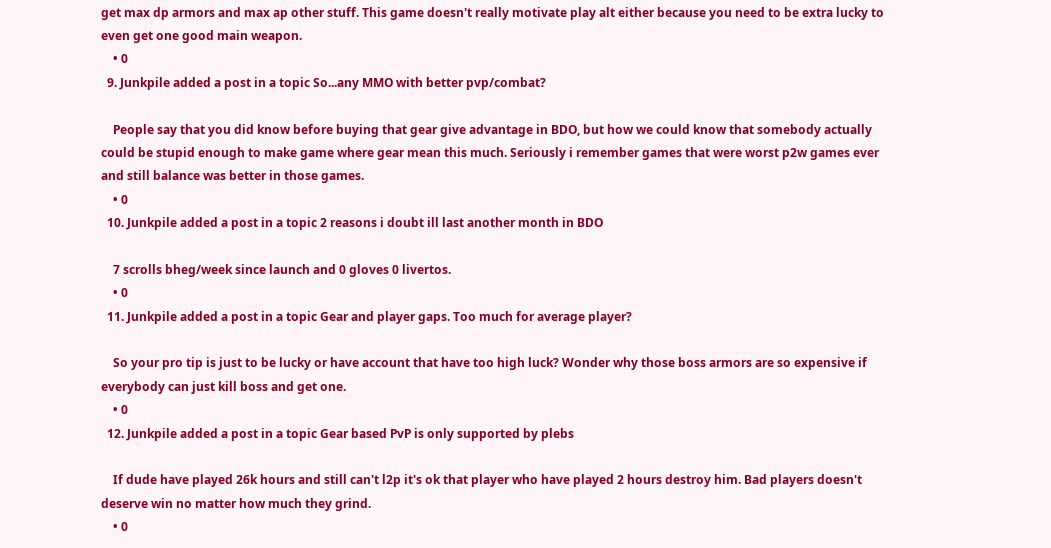get max dp armors and max ap other stuff. This game doesn't really motivate play alt either because you need to be extra lucky to even get one good main weapon.
    • 0
  9. Junkpile added a post in a topic So...any MMO with better pvp/combat?

    People say that you did know before buying that gear give advantage in BDO, but how we could know that somebody actually could be stupid enough to make game where gear mean this much. Seriously i remember games that were worst p2w games ever and still balance was better in those games.
    • 0
  10. Junkpile added a post in a topic 2 reasons i doubt ill last another month in BDO

    7 scrolls bheg/week since launch and 0 gloves 0 livertos.
    • 0
  11. Junkpile added a post in a topic Gear and player gaps. Too much for average player?

    So your pro tip is just to be lucky or have account that have too high luck? Wonder why those boss armors are so expensive if everybody can just kill boss and get one.
    • 0
  12. Junkpile added a post in a topic Gear based PvP is only supported by plebs

    If dude have played 26k hours and still can't l2p it's ok that player who have played 2 hours destroy him. Bad players doesn't deserve win no matter how much they grind.
    • 0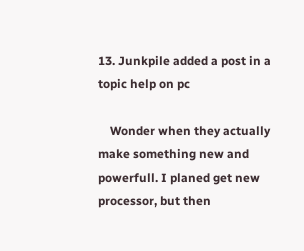13. Junkpile added a post in a topic help on pc

    Wonder when they actually make something new and powerfull. I planed get new processor, but then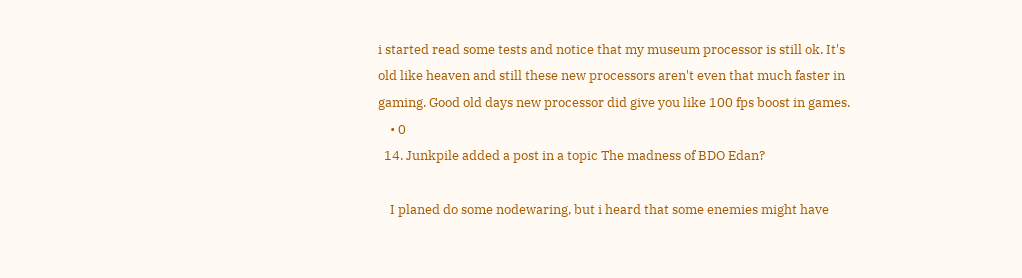i started read some tests and notice that my museum processor is still ok. It's old like heaven and still these new processors aren't even that much faster in gaming. Good old days new processor did give you like 100 fps boost in games.
    • 0
  14. Junkpile added a post in a topic The madness of BDO Edan?

    I planed do some nodewaring, but i heard that some enemies might have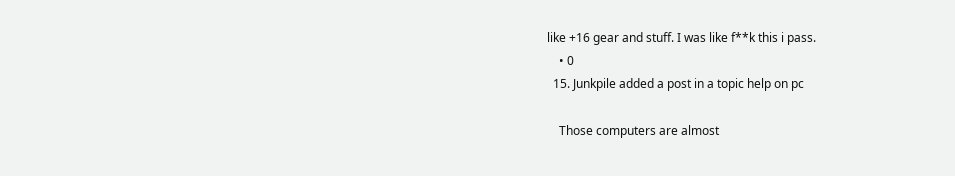like +16 gear and stuff. I was like f**k this i pass.
    • 0
  15. Junkpile added a post in a topic help on pc

    Those computers are almost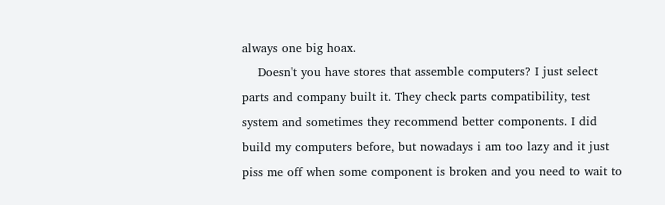always one big hoax.
    Doesn't you have stores that assemble computers? I just select parts and company built it. They check parts compatibility, test system and sometimes they recommend better components. I did build my computers before, but nowadays i am too lazy and it just piss me off when some component is broken and you need to wait to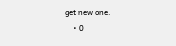get new one.
    • 0